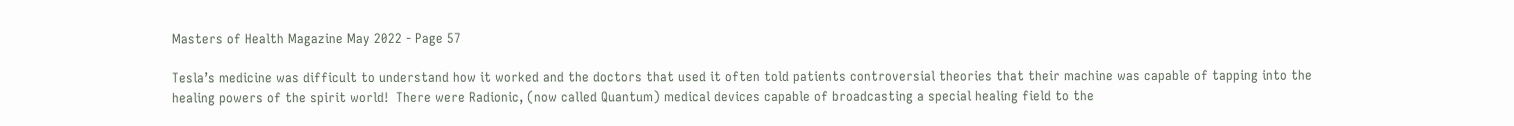Masters of Health Magazine May 2022 - Page 57

Tesla’s medicine was difficult to understand how it worked and the doctors that used it often told patients controversial theories that their machine was capable of tapping into the healing powers of the spirit world!  There were Radionic, (now called Quantum) medical devices capable of broadcasting a special healing field to the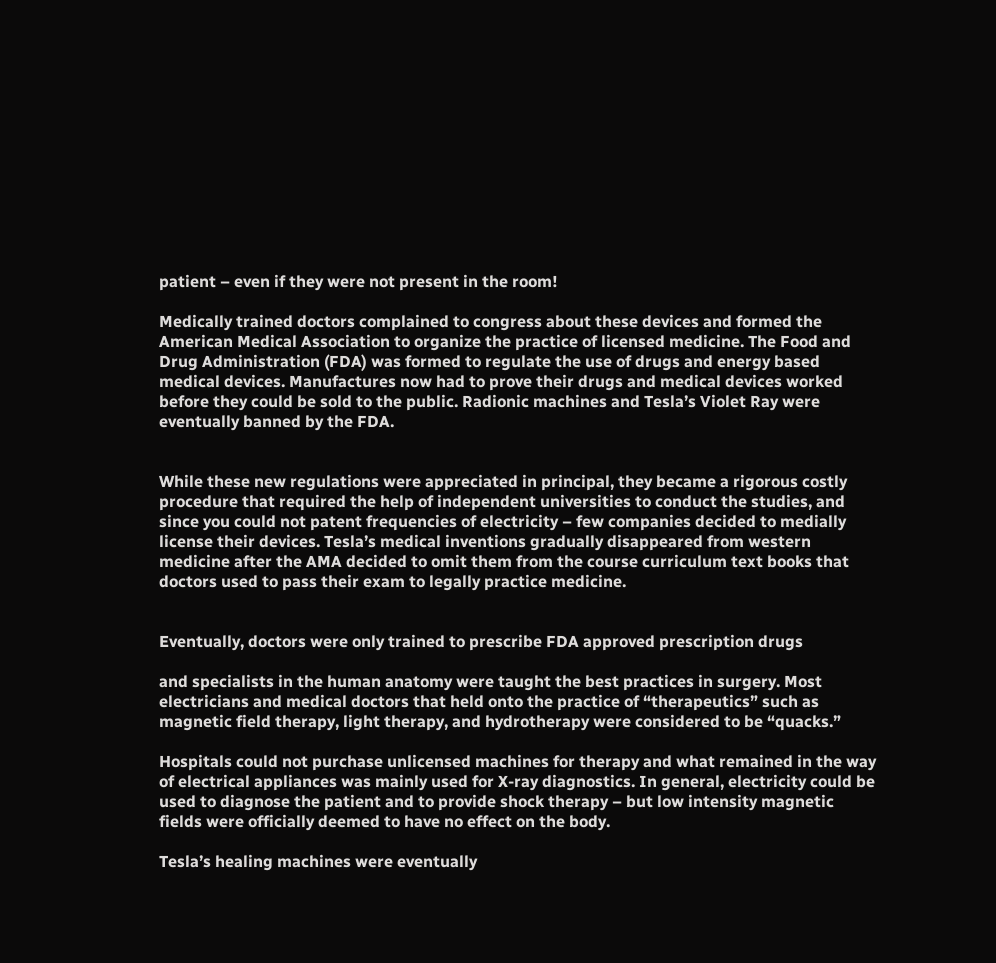patient – even if they were not present in the room!

Medically trained doctors complained to congress about these devices and formed the American Medical Association to organize the practice of licensed medicine. The Food and Drug Administration (FDA) was formed to regulate the use of drugs and energy based medical devices. Manufactures now had to prove their drugs and medical devices worked before they could be sold to the public. Radionic machines and Tesla’s Violet Ray were eventually banned by the FDA.


While these new regulations were appreciated in principal, they became a rigorous costly procedure that required the help of independent universities to conduct the studies, and since you could not patent frequencies of electricity – few companies decided to medially license their devices. Tesla’s medical inventions gradually disappeared from western medicine after the AMA decided to omit them from the course curriculum text books that doctors used to pass their exam to legally practice medicine.


Eventually, doctors were only trained to prescribe FDA approved prescription drugs

and specialists in the human anatomy were taught the best practices in surgery. Most electricians and medical doctors that held onto the practice of “therapeutics” such as magnetic field therapy, light therapy, and hydrotherapy were considered to be “quacks.”

Hospitals could not purchase unlicensed machines for therapy and what remained in the way of electrical appliances was mainly used for X-ray diagnostics. In general, electricity could be used to diagnose the patient and to provide shock therapy – but low intensity magnetic fields were officially deemed to have no effect on the body.

Tesla’s healing machines were eventually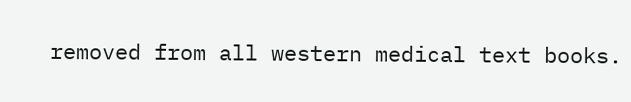removed from all western medical text books.